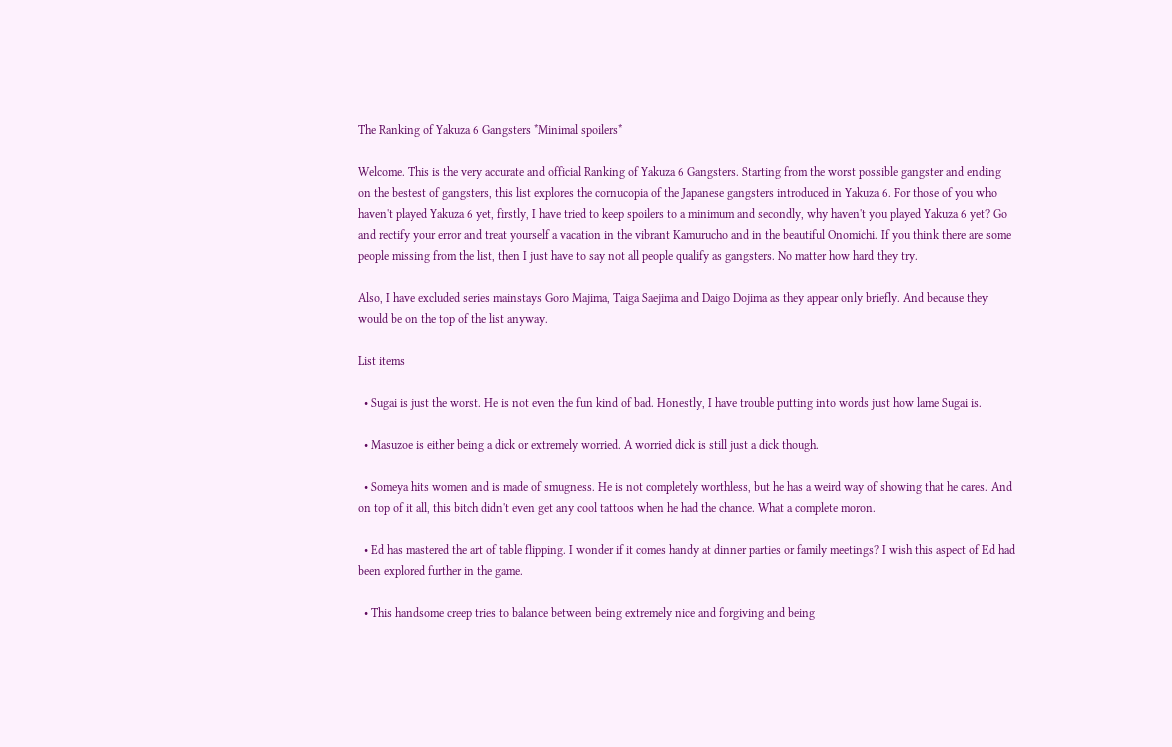The Ranking of Yakuza 6 Gangsters *Minimal spoilers*

Welcome. This is the very accurate and official Ranking of Yakuza 6 Gangsters. Starting from the worst possible gangster and ending on the bestest of gangsters, this list explores the cornucopia of the Japanese gangsters introduced in Yakuza 6. For those of you who haven't played Yakuza 6 yet, firstly, I have tried to keep spoilers to a minimum and secondly, why haven't you played Yakuza 6 yet? Go and rectify your error and treat yourself a vacation in the vibrant Kamurucho and in the beautiful Onomichi. If you think there are some people missing from the list, then I just have to say not all people qualify as gangsters. No matter how hard they try.

Also, I have excluded series mainstays Goro Majima, Taiga Saejima and Daigo Dojima as they appear only briefly. And because they would be on the top of the list anyway.

List items

  • Sugai is just the worst. He is not even the fun kind of bad. Honestly, I have trouble putting into words just how lame Sugai is.

  • Masuzoe is either being a dick or extremely worried. A worried dick is still just a dick though.

  • Someya hits women and is made of smugness. He is not completely worthless, but he has a weird way of showing that he cares. And on top of it all, this bitch didn't even get any cool tattoos when he had the chance. What a complete moron.

  • Ed has mastered the art of table flipping. I wonder if it comes handy at dinner parties or family meetings? I wish this aspect of Ed had been explored further in the game.

  • This handsome creep tries to balance between being extremely nice and forgiving and being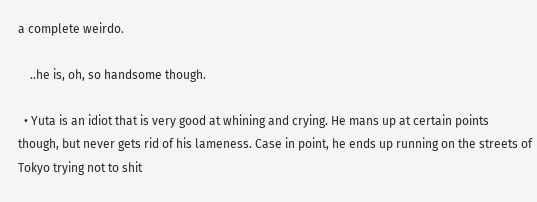a complete weirdo.

    ..he is, oh, so handsome though.

  • Yuta is an idiot that is very good at whining and crying. He mans up at certain points though, but never gets rid of his lameness. Case in point, he ends up running on the streets of Tokyo trying not to shit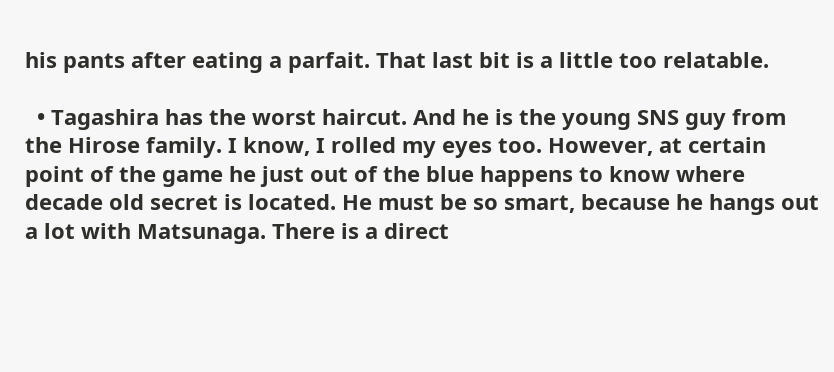his pants after eating a parfait. That last bit is a little too relatable.

  • Tagashira has the worst haircut. And he is the young SNS guy from the Hirose family. I know, I rolled my eyes too. However, at certain point of the game he just out of the blue happens to know where decade old secret is located. He must be so smart, because he hangs out a lot with Matsunaga. There is a direct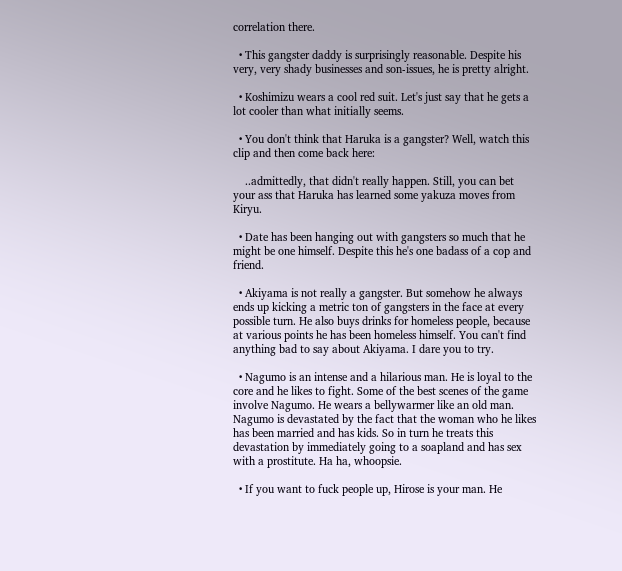correlation there.

  • This gangster daddy is surprisingly reasonable. Despite his very, very shady businesses and son-issues, he is pretty alright.

  • Koshimizu wears a cool red suit. Let's just say that he gets a lot cooler than what initially seems.

  • You don't think that Haruka is a gangster? Well, watch this clip and then come back here:

    ..admittedly, that didn't really happen. Still, you can bet your ass that Haruka has learned some yakuza moves from Kiryu.

  • Date has been hanging out with gangsters so much that he might be one himself. Despite this he's one badass of a cop and friend.

  • Akiyama is not really a gangster. But somehow he always ends up kicking a metric ton of gangsters in the face at every possible turn. He also buys drinks for homeless people, because at various points he has been homeless himself. You can't find anything bad to say about Akiyama. I dare you to try.

  • Nagumo is an intense and a hilarious man. He is loyal to the core and he likes to fight. Some of the best scenes of the game involve Nagumo. He wears a bellywarmer like an old man. Nagumo is devastated by the fact that the woman who he likes has been married and has kids. So in turn he treats this devastation by immediately going to a soapland and has sex with a prostitute. Ha ha, whoopsie.

  • If you want to fuck people up, Hirose is your man. He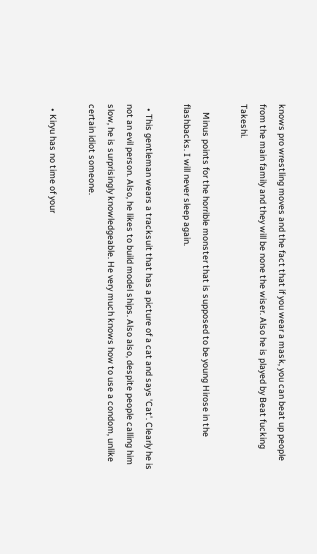knows pro wrestling moves and the fact that if you wear a mask, you can beat up people from the main family and they will be none the wiser. Also he is played by Beat fucking Takeshi.

    Minus points for the horrible monster that is supposed to be young Hirose in the flashbacks. I will never sleep again.

  • This gentleman wears a tracksuit that has a picture of a cat and says 'Cat'. Clearly he is not an evil person. Also, he likes to build model ships. Also also, despite people calling him slow, he is surprisingly knowledgeable. He very much knows how to use a condom, unlike certain idiot someone.

  • Kiryu has no time of your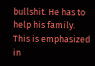bullshit. He has to help his family. This is emphasized in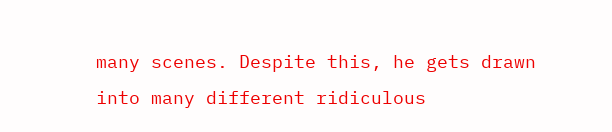many scenes. Despite this, he gets drawn into many different ridiculous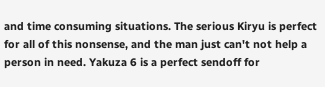and time consuming situations. The serious Kiryu is perfect for all of this nonsense, and the man just can't not help a person in need. Yakuza 6 is a perfect sendoff for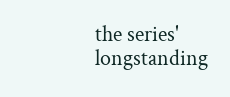the series' longstanding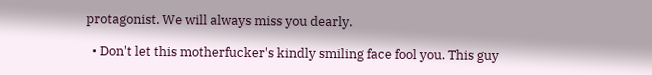protagonist. We will always miss you dearly.

  • Don't let this motherfucker's kindly smiling face fool you. This guy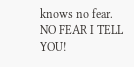knows no fear. NO FEAR I TELL YOU!